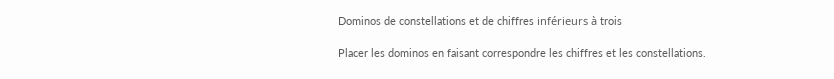Dominos de constellations et de chiffres inférieurs à trois

Placer les dominos en faisant correspondre les chiffres et les constellations.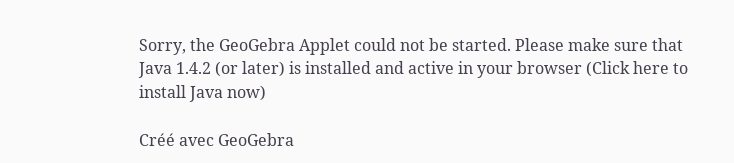Sorry, the GeoGebra Applet could not be started. Please make sure that Java 1.4.2 (or later) is installed and active in your browser (Click here to install Java now)

Créé avec GeoGebra